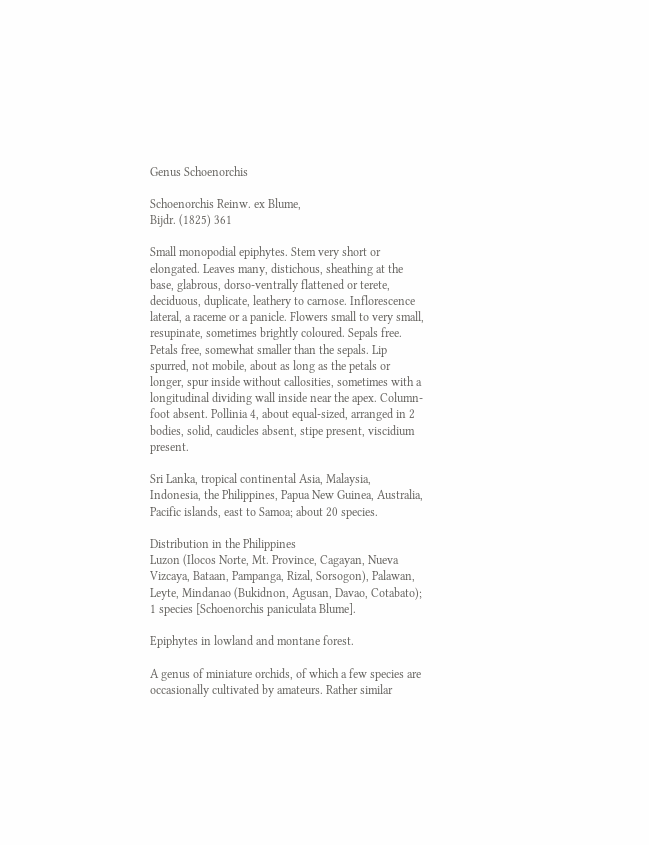Genus Schoenorchis

Schoenorchis Reinw. ex Blume,
Bijdr. (1825) 361

Small monopodial epiphytes. Stem very short or elongated. Leaves many, distichous, sheathing at the base, glabrous, dorso-ventrally flattened or terete, deciduous, duplicate, leathery to carnose. Inflorescence lateral, a raceme or a panicle. Flowers small to very small, resupinate, sometimes brightly coloured. Sepals free. Petals free, somewhat smaller than the sepals. Lip spurred, not mobile, about as long as the petals or longer, spur inside without callosities, sometimes with a longitudinal dividing wall inside near the apex. Column-foot absent. Pollinia 4, about equal-sized, arranged in 2 bodies, solid, caudicles absent, stipe present, viscidium present.

Sri Lanka, tropical continental Asia, Malaysia, Indonesia, the Philippines, Papua New Guinea, Australia, Pacific islands, east to Samoa; about 20 species.

Distribution in the Philippines
Luzon (Ilocos Norte, Mt. Province, Cagayan, Nueva Vizcaya, Bataan, Pampanga, Rizal, Sorsogon), Palawan, Leyte, Mindanao (Bukidnon, Agusan, Davao, Cotabato); 1 species [Schoenorchis paniculata Blume].

Epiphytes in lowland and montane forest.

A genus of miniature orchids, of which a few species are occasionally cultivated by amateurs. Rather similar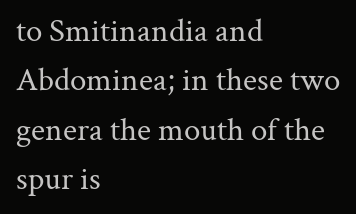to Smitinandia and Abdominea; in these two genera the mouth of the spur is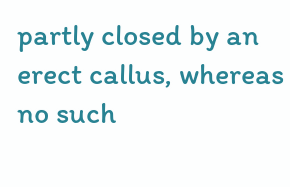partly closed by an erect callus, whereas no such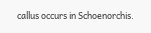callus occurs in Schoenorchis.